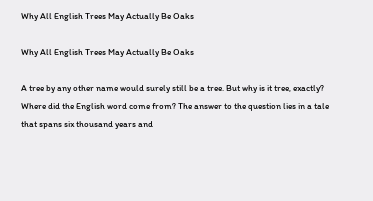Why All English Trees May Actually Be Oaks

Why All English Trees May Actually Be Oaks

A tree by any other name would surely still be a tree. But why is it tree, exactly? Where did the English word come from? The answer to the question lies in a tale that spans six thousand years and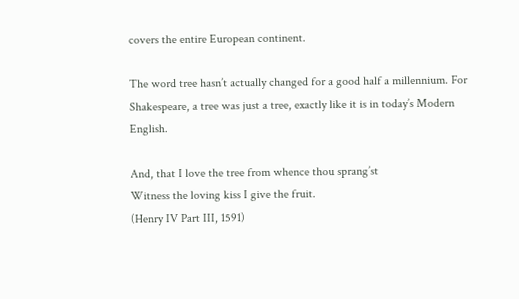covers the entire European continent.

The word tree hasn’t actually changed for a good half a millennium. For Shakespeare, a tree was just a tree, exactly like it is in today’s Modern English.

And, that I love the tree from whence thou sprang’st
Witness the loving kiss I give the fruit.
(Henry IV Part III, 1591)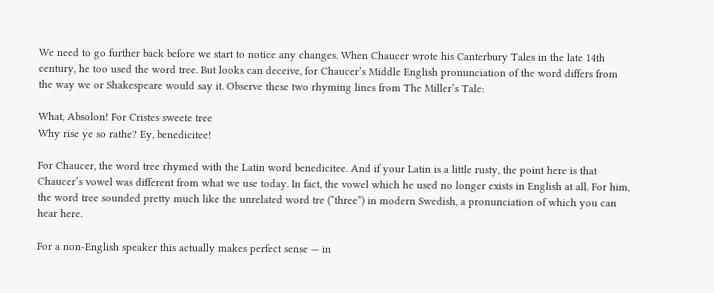We need to go further back before we start to notice any changes. When Chaucer wrote his Canterbury Tales in the late 14th century, he too used the word tree. But looks can deceive, for Chaucer’s Middle English pronunciation of the word differs from the way we or Shakespeare would say it. Observe these two rhyming lines from The Miller’s Tale:

What, Absolon! For Cristes sweete tree
Why rise ye so rathe? Ey, benedicitee!

For Chaucer, the word tree rhymed with the Latin word benedicitee. And if your Latin is a little rusty, the point here is that Chaucer’s vowel was different from what we use today. In fact, the vowel which he used no longer exists in English at all. For him, the word tree sounded pretty much like the unrelated word tre (“three”) in modern Swedish, a pronunciation of which you can hear here.

For a non-English speaker this actually makes perfect sense — in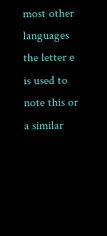most other languages the letter e is used to note this or a similar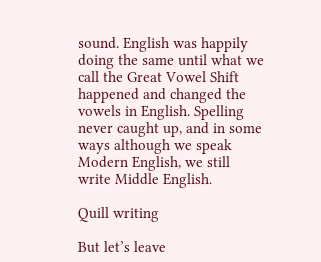sound. English was happily doing the same until what we call the Great Vowel Shift happened and changed the vowels in English. Spelling never caught up, and in some ways although we speak Modern English, we still write Middle English.

Quill writing

But let’s leave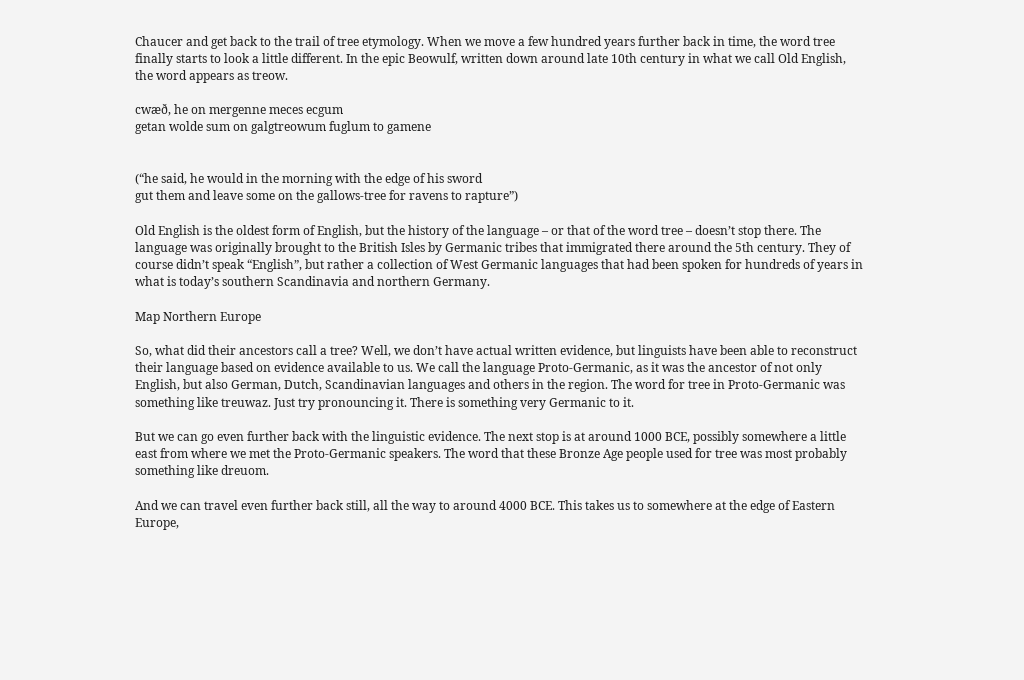Chaucer and get back to the trail of tree etymology. When we move a few hundred years further back in time, the word tree finally starts to look a little different. In the epic Beowulf, written down around late 10th century in what we call Old English, the word appears as treow.

cwæð, he on mergenne meces ecgum
getan wolde sum on galgtreowum fuglum to gamene


(“he said, he would in the morning with the edge of his sword
gut them and leave some on the gallows-tree for ravens to rapture”)

Old English is the oldest form of English, but the history of the language – or that of the word tree – doesn’t stop there. The language was originally brought to the British Isles by Germanic tribes that immigrated there around the 5th century. They of course didn’t speak “English”, but rather a collection of West Germanic languages that had been spoken for hundreds of years in what is today’s southern Scandinavia and northern Germany.

Map Northern Europe

So, what did their ancestors call a tree? Well, we don’t have actual written evidence, but linguists have been able to reconstruct their language based on evidence available to us. We call the language Proto-Germanic, as it was the ancestor of not only English, but also German, Dutch, Scandinavian languages and others in the region. The word for tree in Proto-Germanic was something like treuwaz. Just try pronouncing it. There is something very Germanic to it.

But we can go even further back with the linguistic evidence. The next stop is at around 1000 BCE, possibly somewhere a little east from where we met the Proto-Germanic speakers. The word that these Bronze Age people used for tree was most probably something like dreuom.

And we can travel even further back still, all the way to around 4000 BCE. This takes us to somewhere at the edge of Eastern Europe,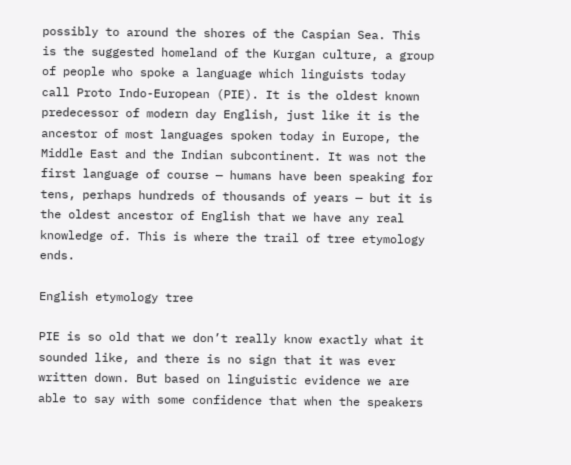possibly to around the shores of the Caspian Sea. This is the suggested homeland of the Kurgan culture, a group of people who spoke a language which linguists today call Proto Indo-European (PIE). It is the oldest known predecessor of modern day English, just like it is the ancestor of most languages spoken today in Europe, the Middle East and the Indian subcontinent. It was not the first language of course — humans have been speaking for tens, perhaps hundreds of thousands of years — but it is the oldest ancestor of English that we have any real knowledge of. This is where the trail of tree etymology ends.

English etymology tree

PIE is so old that we don’t really know exactly what it sounded like, and there is no sign that it was ever written down. But based on linguistic evidence we are able to say with some confidence that when the speakers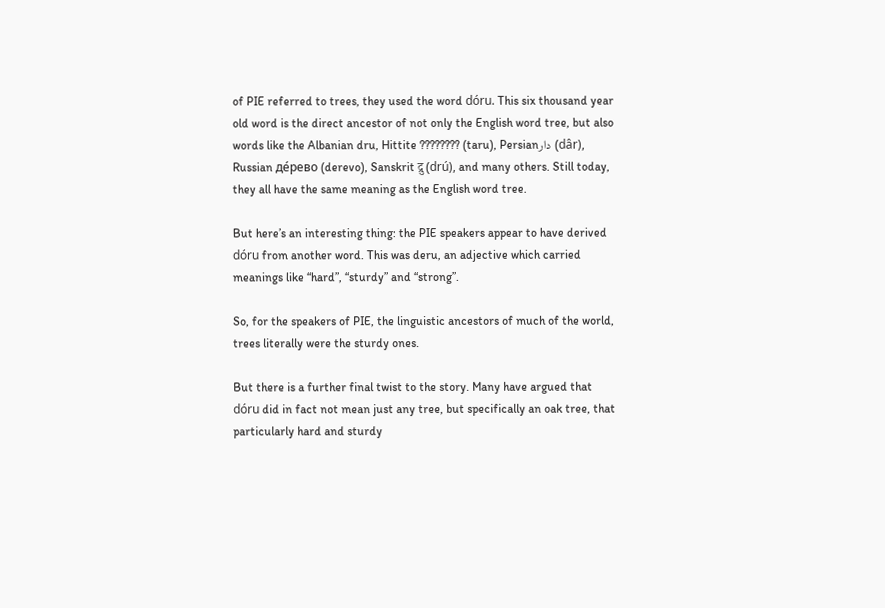of PIE referred to trees, they used the word dóru. This six thousand year old word is the direct ancestor of not only the English word tree, but also words like the Albanian dru, Hittite ???????? (taru), Persianدار (dâr), Russian де́рево (derevo), Sanskrit द्रु (drú), and many others. Still today, they all have the same meaning as the English word tree.

But here’s an interesting thing: the PIE speakers appear to have derived dóru from another word. This was deru, an adjective which carried meanings like “hard”, “sturdy” and “strong”.

So, for the speakers of PIE, the linguistic ancestors of much of the world, trees literally were the sturdy ones.

But there is a further final twist to the story. Many have argued that dóru did in fact not mean just any tree, but specifically an oak tree, that particularly hard and sturdy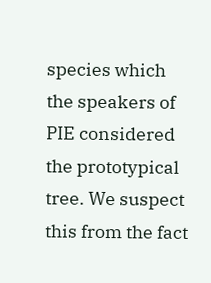species which the speakers of PIE considered the prototypical tree. We suspect this from the fact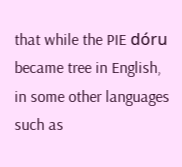that while the PIE dóru became tree in English, in some other languages such as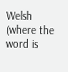Welsh (where the word is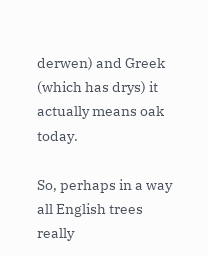derwen) and Greek (which has drys) it actually means oak today.

So, perhaps in a way all English trees really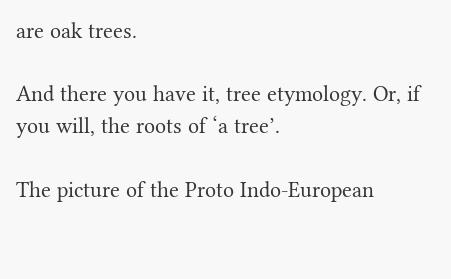are oak trees.

And there you have it, tree etymology. Or, if you will, the roots of ‘a tree’.

The picture of the Proto Indo-European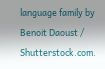language family by Benoit Daoust / Shutterstock.com.